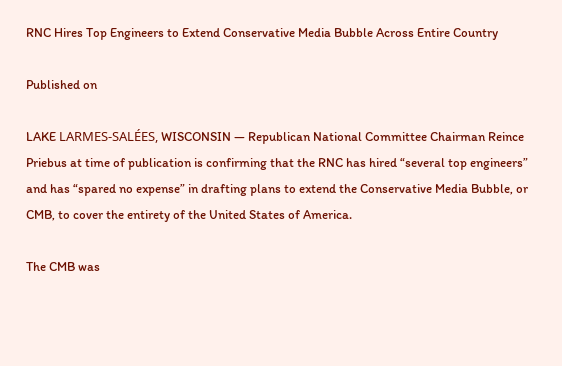RNC Hires Top Engineers to Extend Conservative Media Bubble Across Entire Country

Published on

LAKE LARMES-SALÉES, WISCONSIN — Republican National Committee Chairman Reince Priebus at time of publication is confirming that the RNC has hired “several top engineers” and has “spared no expense” in drafting plans to extend the Conservative Media Bubble, or CMB, to cover the entirety of the United States of America.

The CMB was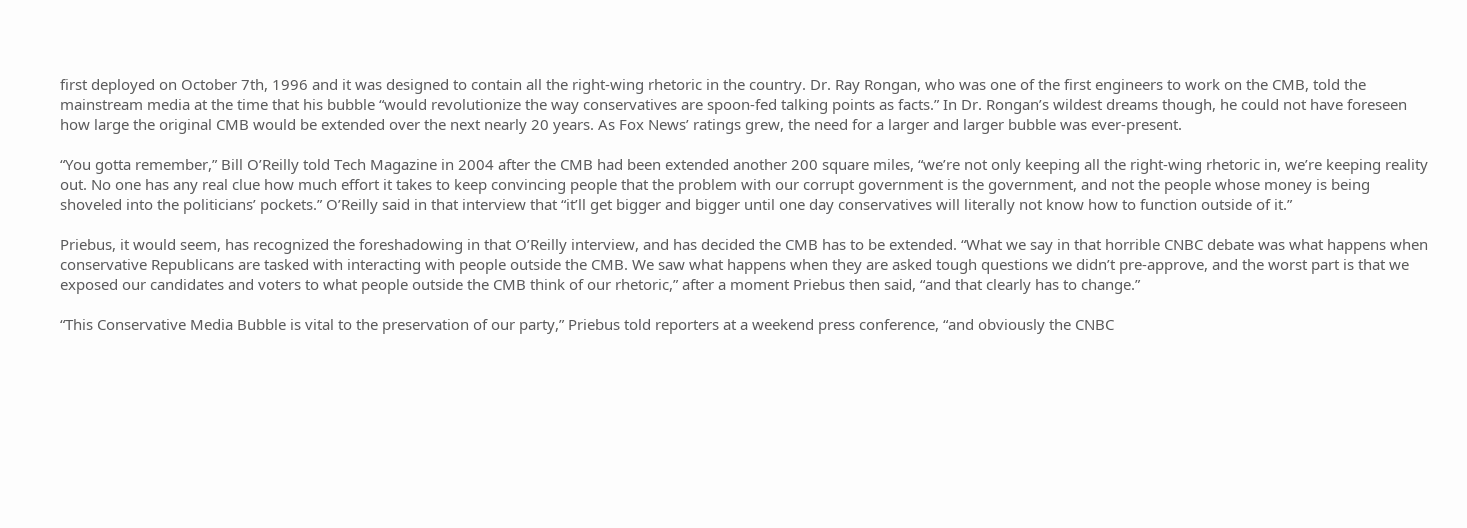first deployed on October 7th, 1996 and it was designed to contain all the right-wing rhetoric in the country. Dr. Ray Rongan, who was one of the first engineers to work on the CMB, told the mainstream media at the time that his bubble “would revolutionize the way conservatives are spoon-fed talking points as facts.” In Dr. Rongan’s wildest dreams though, he could not have foreseen how large the original CMB would be extended over the next nearly 20 years. As Fox News’ ratings grew, the need for a larger and larger bubble was ever-present.

“You gotta remember,” Bill O’Reilly told Tech Magazine in 2004 after the CMB had been extended another 200 square miles, “we’re not only keeping all the right-wing rhetoric in, we’re keeping reality out. No one has any real clue how much effort it takes to keep convincing people that the problem with our corrupt government is the government, and not the people whose money is being shoveled into the politicians’ pockets.” O’Reilly said in that interview that “it’ll get bigger and bigger until one day conservatives will literally not know how to function outside of it.”

Priebus, it would seem, has recognized the foreshadowing in that O’Reilly interview, and has decided the CMB has to be extended. “What we say in that horrible CNBC debate was what happens when conservative Republicans are tasked with interacting with people outside the CMB. We saw what happens when they are asked tough questions we didn’t pre-approve, and the worst part is that we exposed our candidates and voters to what people outside the CMB think of our rhetoric,” after a moment Priebus then said, “and that clearly has to change.”

“This Conservative Media Bubble is vital to the preservation of our party,” Priebus told reporters at a weekend press conference, “and obviously the CNBC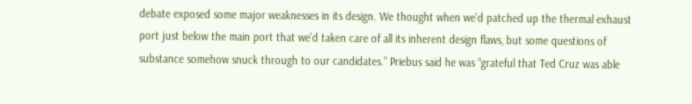debate exposed some major weaknesses in its design. We thought when we’d patched up the thermal exhaust port just below the main port that we’d taken care of all its inherent design flaws, but some questions of substance somehow snuck through to our candidates.” Priebus said he was “grateful that Ted Cruz was able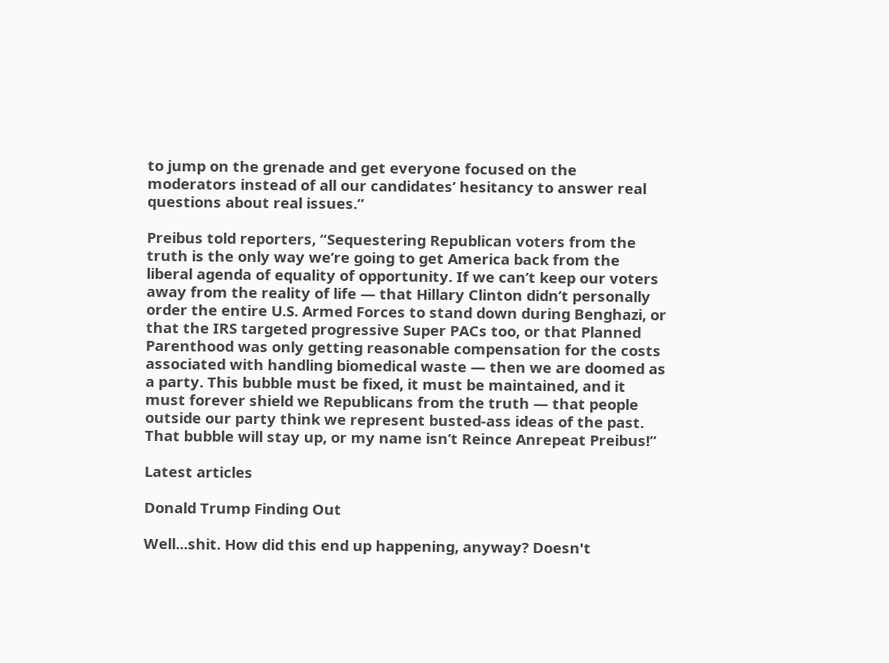to jump on the grenade and get everyone focused on the moderators instead of all our candidates’ hesitancy to answer real questions about real issues.”

Preibus told reporters, “Sequestering Republican voters from the truth is the only way we’re going to get America back from the liberal agenda of equality of opportunity. If we can’t keep our voters away from the reality of life — that Hillary Clinton didn’t personally order the entire U.S. Armed Forces to stand down during Benghazi, or that the IRS targeted progressive Super PACs too, or that Planned Parenthood was only getting reasonable compensation for the costs associated with handling biomedical waste — then we are doomed as a party. This bubble must be fixed, it must be maintained, and it must forever shield we Republicans from the truth — that people outside our party think we represent busted-ass ideas of the past. That bubble will stay up, or my name isn’t Reince Anrepeat Preibus!”

Latest articles

Donald Trump Finding Out

Well...shit. How did this end up happening, anyway? Doesn't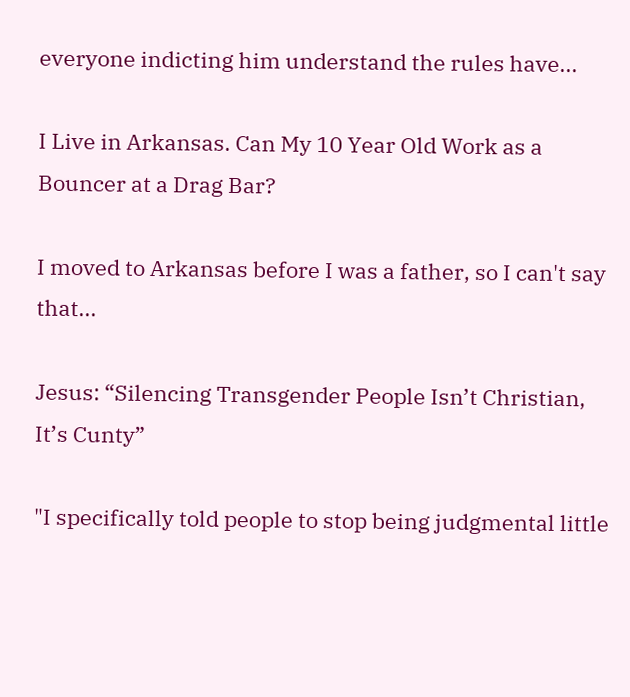everyone indicting him understand the rules have...

I Live in Arkansas. Can My 10 Year Old Work as a Bouncer at a Drag Bar?

I moved to Arkansas before I was a father, so I can't say that...

Jesus: “Silencing Transgender People Isn’t Christian, It’s Cunty”

"I specifically told people to stop being judgmental little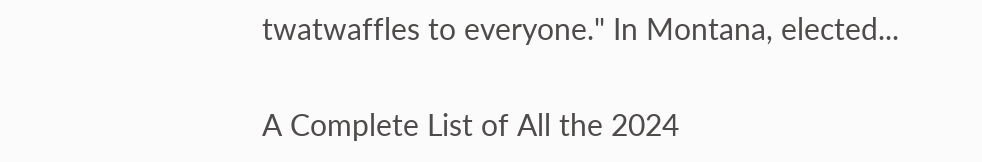twatwaffles to everyone." In Montana, elected...

A Complete List of All the 2024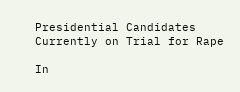Presidential Candidates Currently on Trial for Rape

In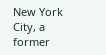New York City, a former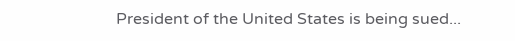President of the United States is being sued...